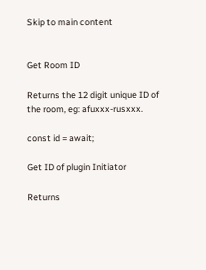Skip to main content


Get Room ID

Returns the 12 digit unique ID of the room, eg: afuxxx-rusxxx.

const id = await;

Get ID of plugin Initiator

Returns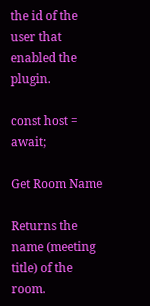the id of the user that enabled the plugin.

const host = await;

Get Room Name

Returns the name (meeting title) of the room.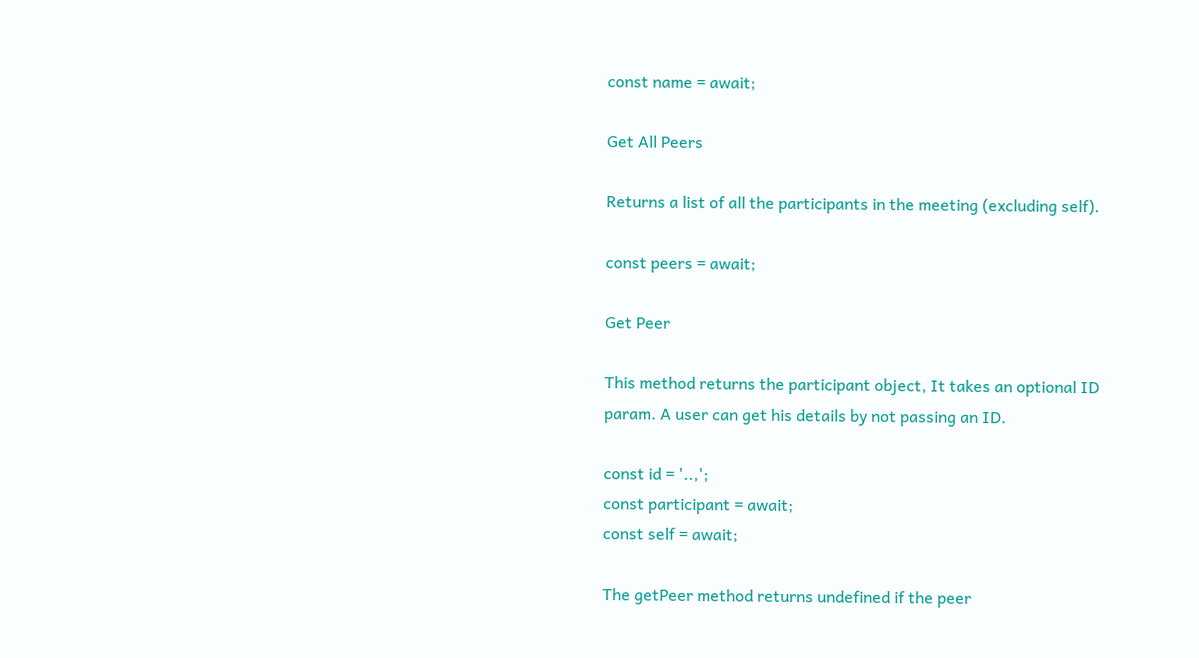const name = await;

Get All Peers

Returns a list of all the participants in the meeting (excluding self).

const peers = await;

Get Peer

This method returns the participant object, It takes an optional ID param. A user can get his details by not passing an ID.

const id = '..,';
const participant = await;
const self = await;

The getPeer method returns undefined if the peer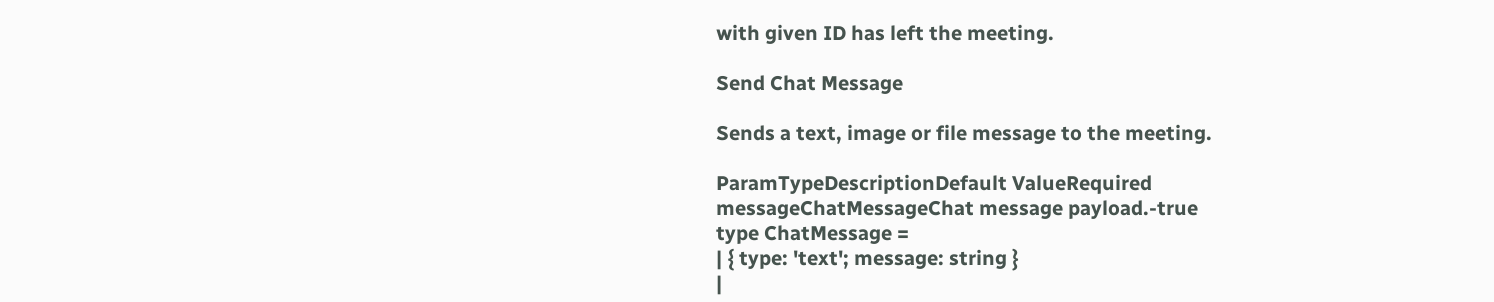with given ID has left the meeting.

Send Chat Message

Sends a text, image or file message to the meeting.

ParamTypeDescriptionDefault ValueRequired
messageChatMessageChat message payload.-true
type ChatMessage =
| { type: 'text'; message: string }
|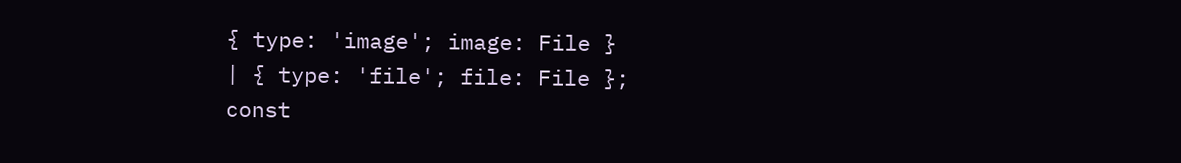{ type: 'image'; image: File }
| { type: 'file'; file: File };
const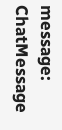message: ChatMessage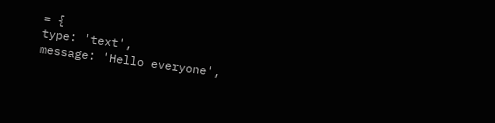= {
type: 'text',
message: 'Hello everyone',